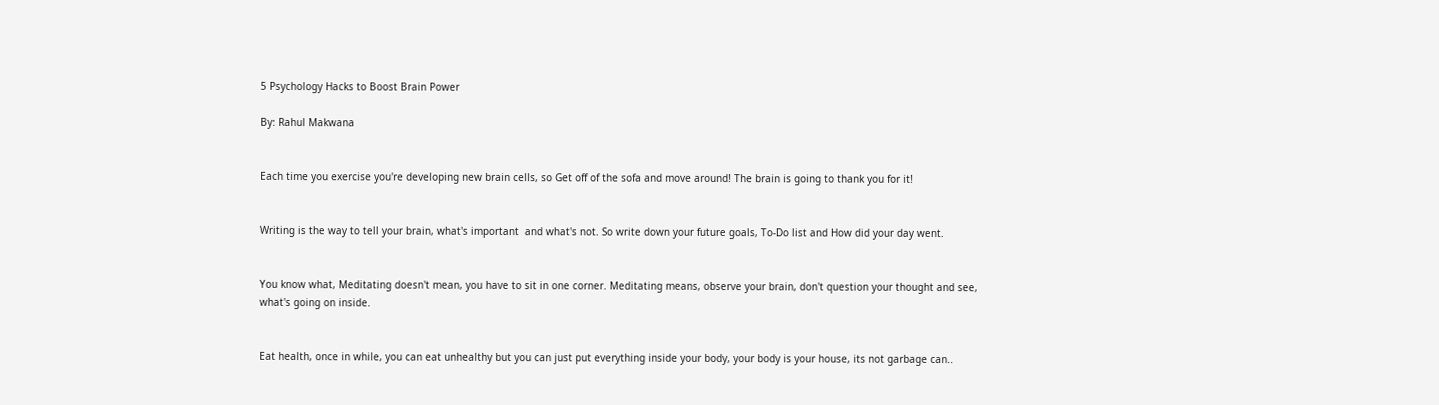5 Psychology Hacks to Boost Brain Power

By: Rahul Makwana


Each time you exercise you're developing new brain cells, so Get off of the sofa and move around! The brain is going to thank you for it!


Writing is the way to tell your brain, what's important  and what's not. So write down your future goals, To-Do list and How did your day went.


You know what, Meditating doesn't mean, you have to sit in one corner. Meditating means, observe your brain, don't question your thought and see, what's going on inside.


Eat health, once in while, you can eat unhealthy but you can just put everything inside your body, your body is your house, its not garbage can..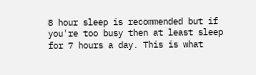8 hour sleep is recommended but if you're too busy then at least sleep for 7 hours a day. This is what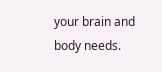your brain and body needs.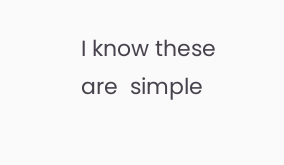I know these are  simple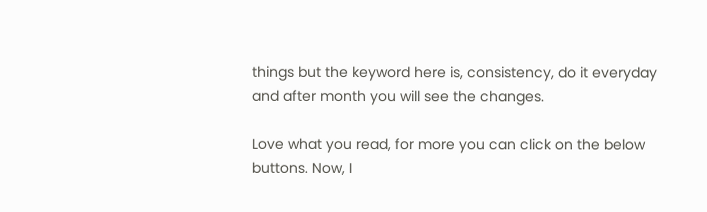things but the keyword here is, consistency, do it everyday and after month you will see the changes.

Love what you read, for more you can click on the below buttons. Now, I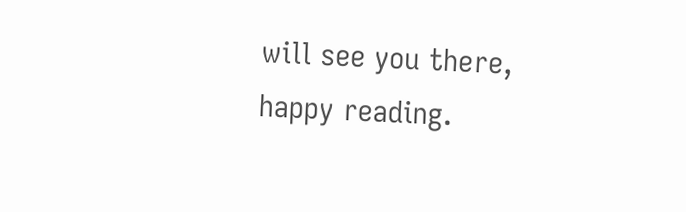will see you there, happy reading.